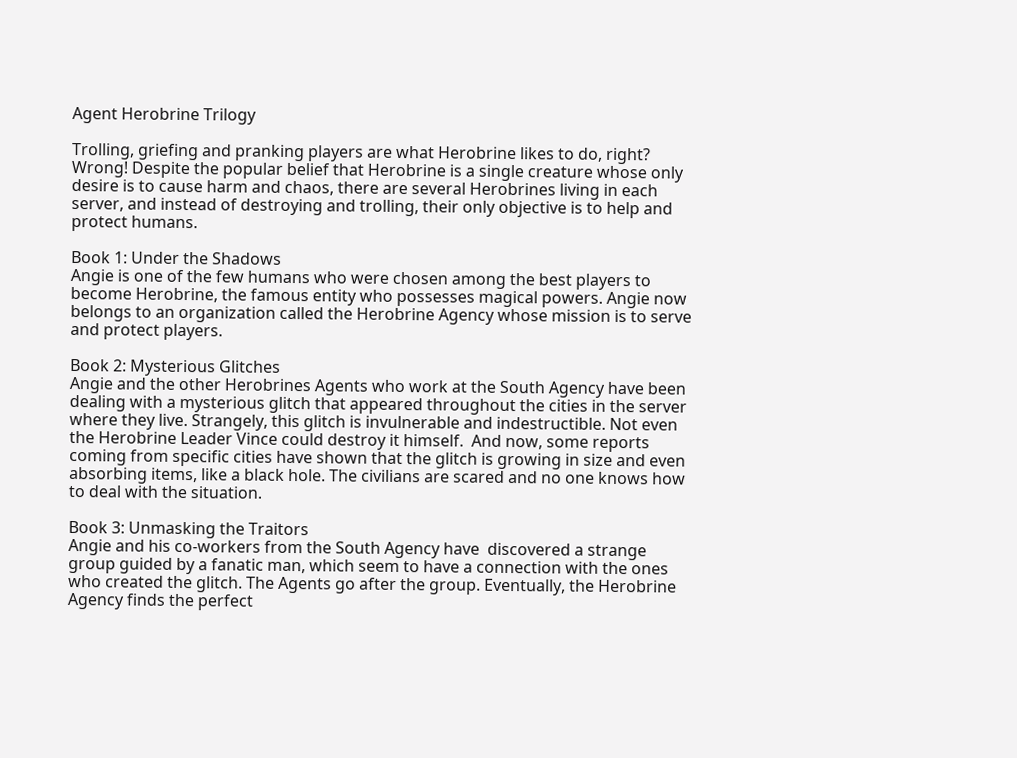Agent Herobrine Trilogy

Trolling, griefing and pranking players are what Herobrine likes to do, right? Wrong! Despite the popular belief that Herobrine is a single creature whose only desire is to cause harm and chaos, there are several Herobrines living in each server, and instead of destroying and trolling, their only objective is to help and protect humans.

Book 1: Under the Shadows
Angie is one of the few humans who were chosen among the best players to become Herobrine, the famous entity who possesses magical powers. Angie now belongs to an organization called the Herobrine Agency whose mission is to serve and protect players.

Book 2: Mysterious Glitches
Angie and the other Herobrines Agents who work at the South Agency have been dealing with a mysterious glitch that appeared throughout the cities in the server where they live. Strangely, this glitch is invulnerable and indestructible. Not even the Herobrine Leader Vince could destroy it himself.  And now, some reports coming from specific cities have shown that the glitch is growing in size and even absorbing items, like a black hole. The civilians are scared and no one knows how to deal with the situation.

Book 3: Unmasking the Traitors
Angie and his co-workers from the South Agency have  discovered a strange group guided by a fanatic man, which seem to have a connection with the ones who created the glitch. The Agents go after the group. Eventually, the Herobrine Agency finds the perfect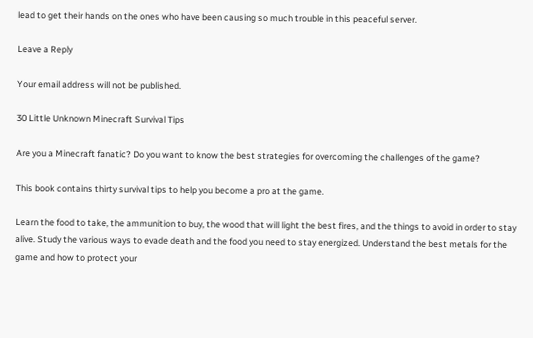lead to get their hands on the ones who have been causing so much trouble in this peaceful server.

Leave a Reply

Your email address will not be published.

30 Little Unknown Minecraft Survival Tips

Are you a Minecraft fanatic? Do you want to know the best strategies for overcoming the challenges of the game?

This book contains thirty survival tips to help you become a pro at the game.

Learn the food to take, the ammunition to buy, the wood that will light the best fires, and the things to avoid in order to stay alive. Study the various ways to evade death and the food you need to stay energized. Understand the best metals for the game and how to protect your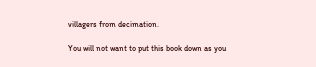villagers from decimation.

You will not want to put this book down as you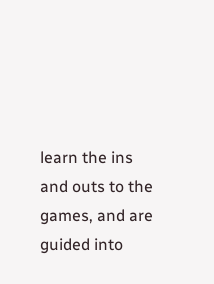learn the ins and outs to the games, and are guided into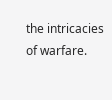the intricacies of warfare.